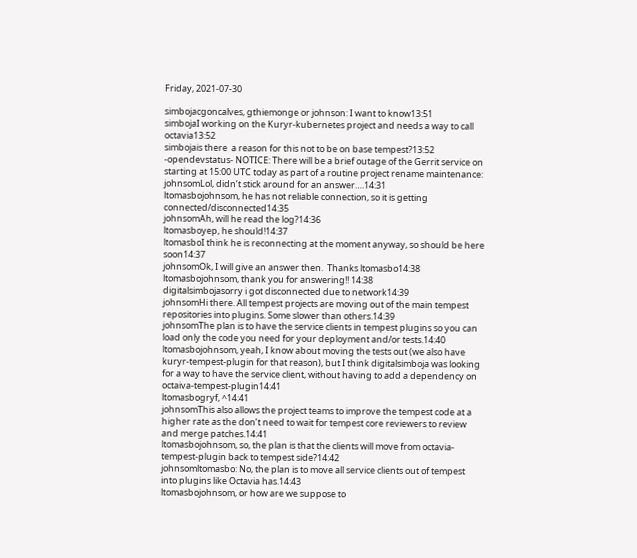Friday, 2021-07-30

simbojacgoncalves, gthiemonge or johnson: I want to know13:51
simbojaI working on the Kuryr-kubernetes project and needs a way to call octavia13:52
simbojais there  a reason for this not to be on base tempest?13:52
-opendevstatus- NOTICE: There will be a brief outage of the Gerrit service on starting at 15:00 UTC today as part of a routine project rename maintenance:
johnsomLol, didn’t stick around for an answer….14:31
ltomasbojohnsom, he has not reliable connection, so it is getting connected/disconnected14:35
johnsomAh, will he read the log?14:36
ltomasboyep, he should!14:37
ltomasboI think he is reconnecting at the moment anyway, so should be here soon14:37
johnsomOk, I will give an answer then.  Thanks ltomasbo14:38
ltomasbojohnsom, thank you for answering!! 14:38
digitalsimbojasorry i got disconnected due to network14:39
johnsomHi there. All tempest projects are moving out of the main tempest repositories into plugins. Some slower than others.14:39
johnsomThe plan is to have the service clients in tempest plugins so you can load only the code you need for your deployment and/or tests.14:40
ltomasbojohnsom, yeah, I know about moving the tests out (we also have kuryr-tempest-plugin for that reason), but I think digitalsimboja was looking for a way to have the service client, without having to add a dependency on octaiva-tempest-plugin14:41
ltomasbogryf, ^14:41
johnsomThis also allows the project teams to improve the tempest code at a higher rate as the don’t need to wait for tempest core reviewers to review and merge patches.14:41
ltomasbojohnsom, so, the plan is that the clients will move from octavia-tempest-plugin back to tempest side?14:42
johnsomltomasbo: No, the plan is to move all service clients out of tempest into plugins like Octavia has.14:43
ltomasbojohnsom, or how are we suppose to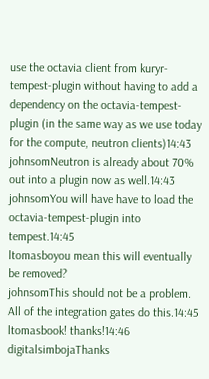use the octavia client from kuryr-tempest-plugin without having to add a dependency on the octavia-tempest-plugin (in the same way as we use today for the compute, neutron clients)14:43
johnsomNeutron is already about 70% out into a plugin now as well.14:43
johnsomYou will have have to load the octavia-tempest-plugin into tempest.14:45
ltomasboyou mean this will eventually be removed?
johnsomThis should not be a problem. All of the integration gates do this.14:45
ltomasbook! thanks!14:46
digitalsimbojaThanks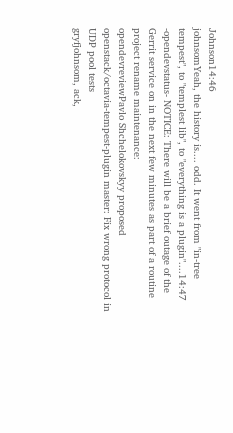Johnson14:46
johnsomYeah, the history is.... odd. It went from "in-tree tempest", to "templest lib", to "everything is a plugin"....14:47
-opendevstatus- NOTICE: There will be a brief outage of the Gerrit service on in the next few minutes as part of a routine project rename maintenance:
opendevreviewPavlo Shchelokovskyy proposed openstack/octavia-tempest-plugin master: Fix wrong protocol in UDP pool tests
gryfjohnsom, ack,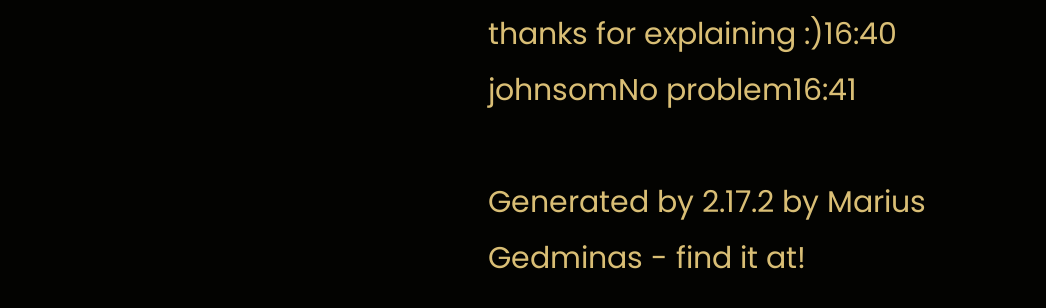thanks for explaining :)16:40
johnsomNo problem16:41

Generated by 2.17.2 by Marius Gedminas - find it at!